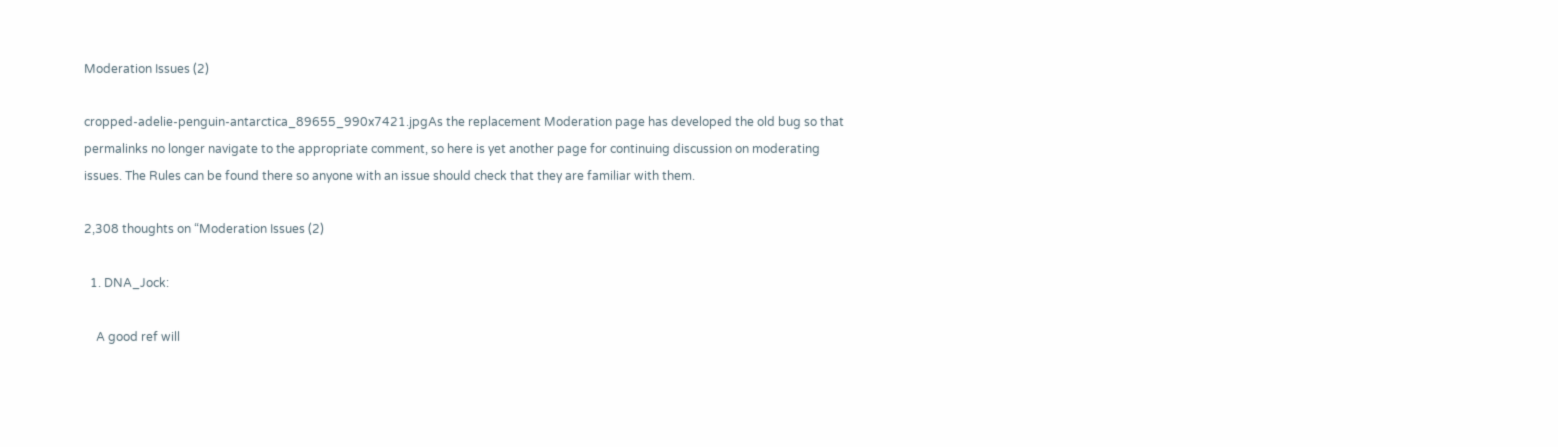Moderation Issues (2)

cropped-adelie-penguin-antarctica_89655_990x7421.jpgAs the replacement Moderation page has developed the old bug so that permalinks no longer navigate to the appropriate comment, so here is yet another page for continuing discussion on moderating issues. The Rules can be found there so anyone with an issue should check that they are familiar with them.

2,308 thoughts on “Moderation Issues (2)

  1. DNA_Jock:

    A good ref will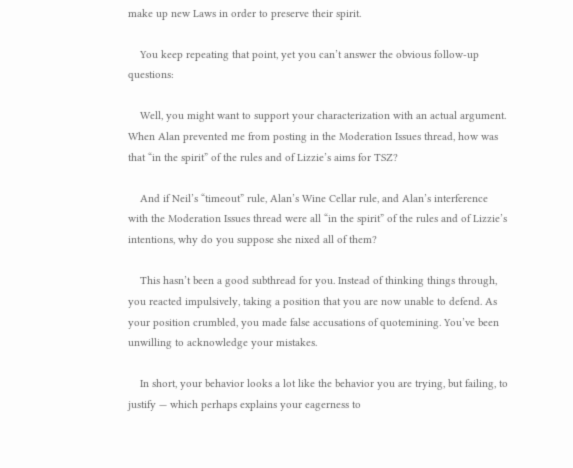make up new Laws in order to preserve their spirit.

    You keep repeating that point, yet you can’t answer the obvious follow-up questions:

    Well, you might want to support your characterization with an actual argument. When Alan prevented me from posting in the Moderation Issues thread, how was that “in the spirit” of the rules and of Lizzie’s aims for TSZ?

    And if Neil’s “timeout” rule, Alan’s Wine Cellar rule, and Alan’s interference with the Moderation Issues thread were all “in the spirit” of the rules and of Lizzie’s intentions, why do you suppose she nixed all of them?

    This hasn’t been a good subthread for you. Instead of thinking things through, you reacted impulsively, taking a position that you are now unable to defend. As your position crumbled, you made false accusations of quotemining. You’ve been unwilling to acknowledge your mistakes.

    In short, your behavior looks a lot like the behavior you are trying, but failing, to justify — which perhaps explains your eagerness to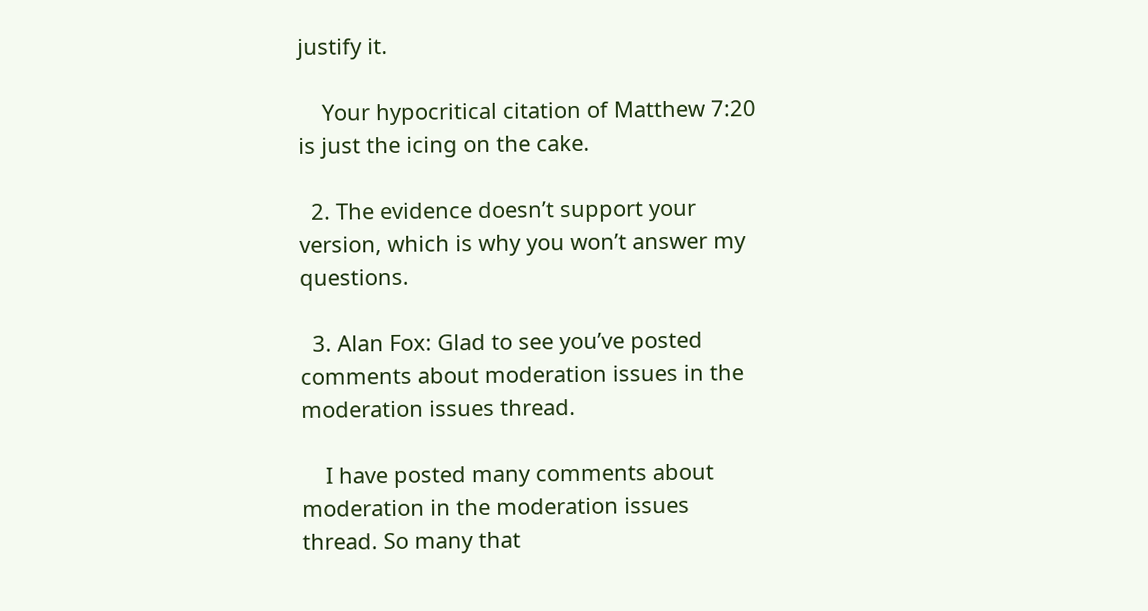justify it.

    Your hypocritical citation of Matthew 7:20 is just the icing on the cake.

  2. The evidence doesn’t support your version, which is why you won’t answer my questions.

  3. Alan Fox: Glad to see you’ve posted comments about moderation issues in the moderation issues thread.

    I have posted many comments about moderation in the moderation issues thread. So many that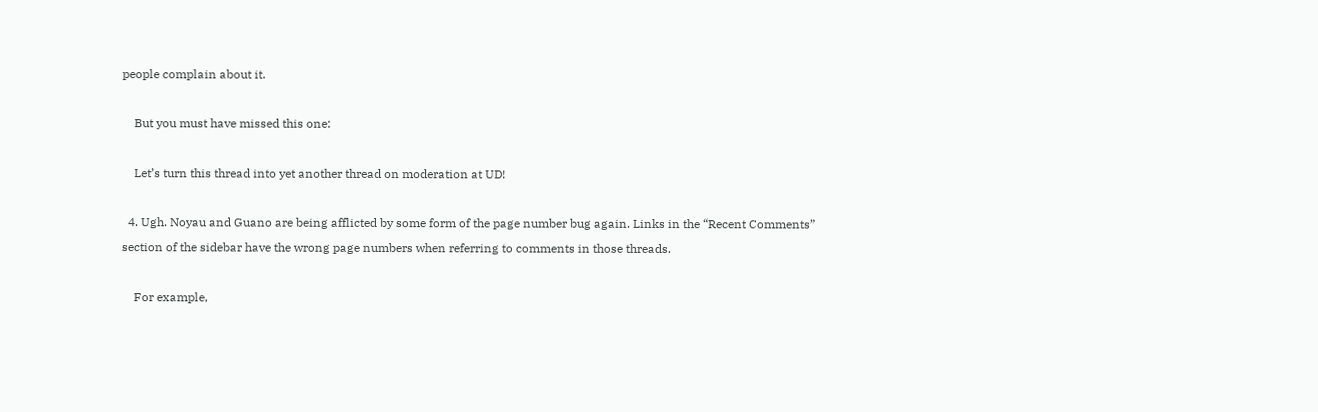people complain about it.

    But you must have missed this one:

    Let’s turn this thread into yet another thread on moderation at UD!

  4. Ugh. Noyau and Guano are being afflicted by some form of the page number bug again. Links in the “Recent Comments” section of the sidebar have the wrong page numbers when referring to comments in those threads.

    For example,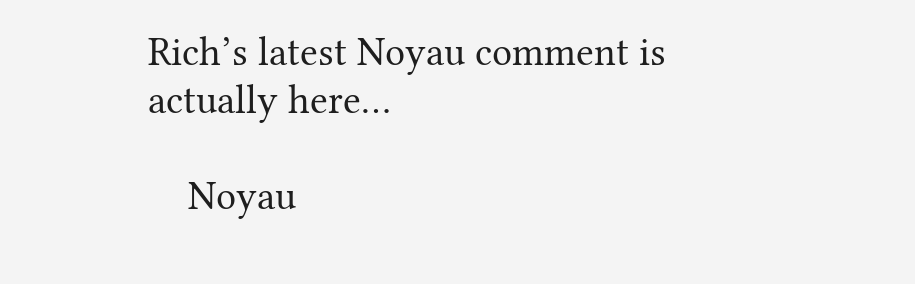Rich’s latest Noyau comment is actually here…

    Noyau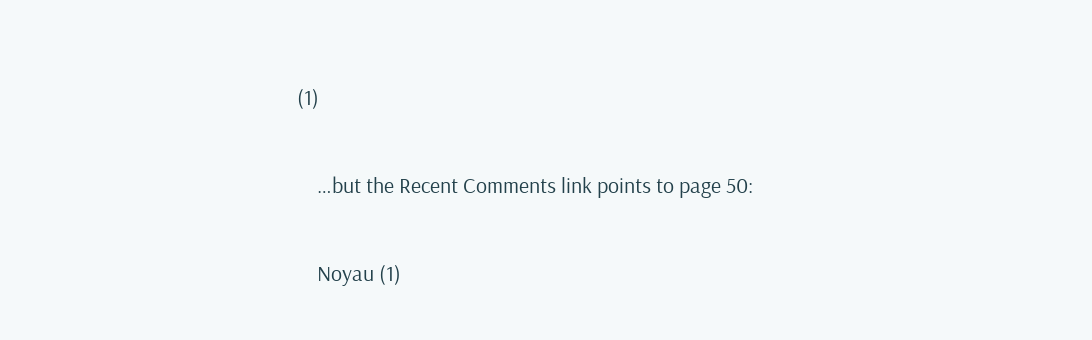(1)

    …but the Recent Comments link points to page 50:

    Noyau (1)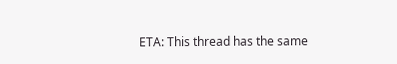ETA: This thread has the same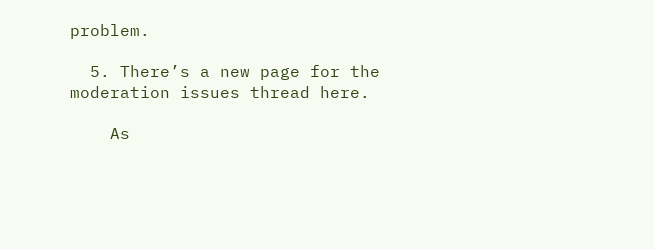problem.

  5. There’s a new page for the moderation issues thread here.

    As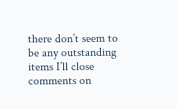there don’t seem to be any outstanding items I’ll close comments on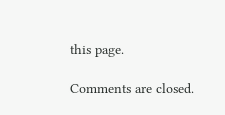this page.

Comments are closed.